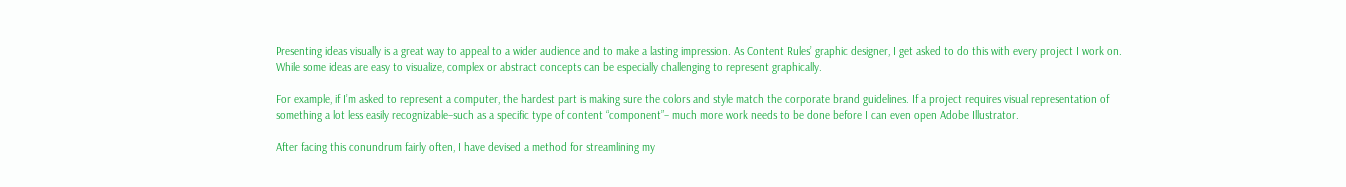Presenting ideas visually is a great way to appeal to a wider audience and to make a lasting impression. As Content Rules’ graphic designer, I get asked to do this with every project I work on. While some ideas are easy to visualize, complex or abstract concepts can be especially challenging to represent graphically.

For example, if I’m asked to represent a computer, the hardest part is making sure the colors and style match the corporate brand guidelines. If a project requires visual representation of something a lot less easily recognizable–such as a specific type of content “component”– much more work needs to be done before I can even open Adobe Illustrator.

After facing this conundrum fairly often, I have devised a method for streamlining my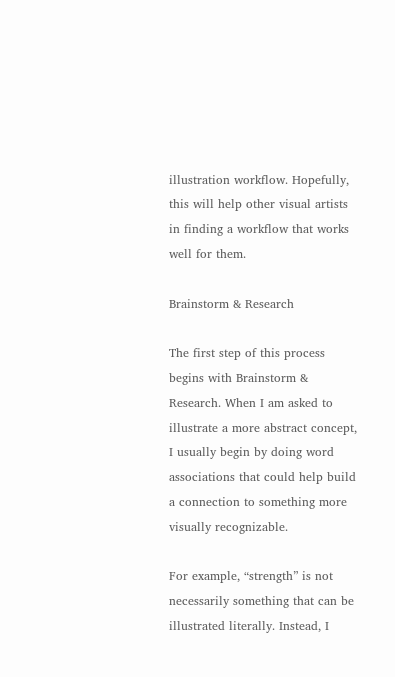illustration workflow. Hopefully, this will help other visual artists in finding a workflow that works well for them.

Brainstorm & Research

The first step of this process begins with Brainstorm & Research. When I am asked to illustrate a more abstract concept, I usually begin by doing word associations that could help build a connection to something more visually recognizable.

For example, “strength” is not necessarily something that can be illustrated literally. Instead, I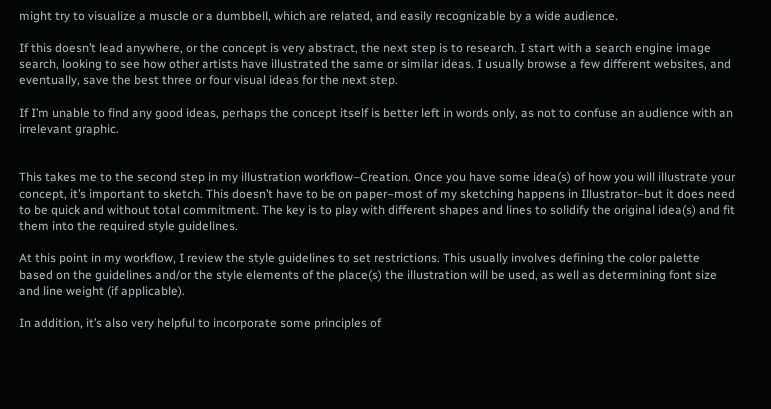might try to visualize a muscle or a dumbbell, which are related, and easily recognizable by a wide audience.

If this doesn’t lead anywhere, or the concept is very abstract, the next step is to research. I start with a search engine image search, looking to see how other artists have illustrated the same or similar ideas. I usually browse a few different websites, and eventually, save the best three or four visual ideas for the next step.

If I’m unable to find any good ideas, perhaps the concept itself is better left in words only, as not to confuse an audience with an irrelevant graphic.


This takes me to the second step in my illustration workflow–Creation. Once you have some idea(s) of how you will illustrate your concept, it’s important to sketch. This doesn’t have to be on paper–most of my sketching happens in Illustrator–but it does need to be quick and without total commitment. The key is to play with different shapes and lines to solidify the original idea(s) and fit them into the required style guidelines.

At this point in my workflow, I review the style guidelines to set restrictions. This usually involves defining the color palette based on the guidelines and/or the style elements of the place(s) the illustration will be used, as well as determining font size and line weight (if applicable).

In addition, it’s also very helpful to incorporate some principles of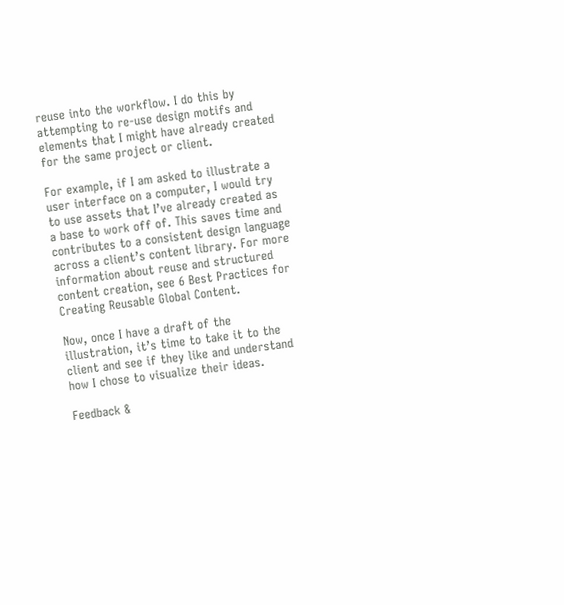reuse into the workflow. I do this by attempting to re-use design motifs and elements that I might have already created for the same project or client.

For example, if I am asked to illustrate a user interface on a computer, I would try to use assets that I’ve already created as a base to work off of. This saves time and contributes to a consistent design language across a client’s content library. For more information about reuse and structured content creation, see 6 Best Practices for Creating Reusable Global Content.

Now, once I have a draft of the illustration, it’s time to take it to the client and see if they like and understand how I chose to visualize their ideas.

Feedback &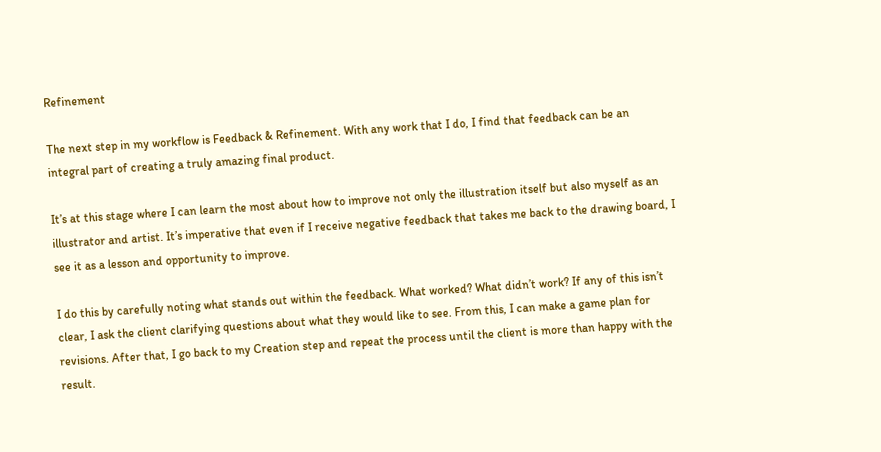Refinement

The next step in my workflow is Feedback & Refinement. With any work that I do, I find that feedback can be an integral part of creating a truly amazing final product.

It’s at this stage where I can learn the most about how to improve not only the illustration itself but also myself as an illustrator and artist. It’s imperative that even if I receive negative feedback that takes me back to the drawing board, I see it as a lesson and opportunity to improve.

I do this by carefully noting what stands out within the feedback. What worked? What didn’t work? If any of this isn’t clear, I ask the client clarifying questions about what they would like to see. From this, I can make a game plan for revisions. After that, I go back to my Creation step and repeat the process until the client is more than happy with the result.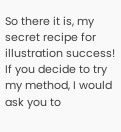So there it is, my secret recipe for illustration success! If you decide to try my method, I would ask you to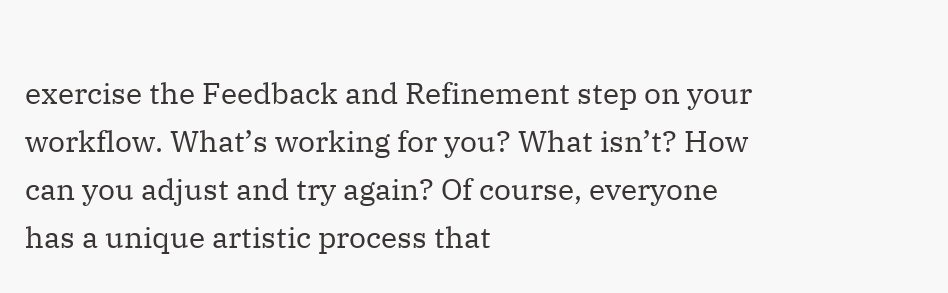exercise the Feedback and Refinement step on your workflow. What’s working for you? What isn’t? How can you adjust and try again? Of course, everyone has a unique artistic process that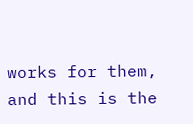works for them, and this is the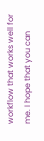workflow that works well for me. I hope that you can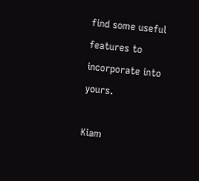find some useful features to incorporate into yours.

Kiam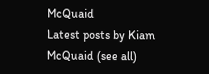McQuaid
Latest posts by Kiam McQuaid (see all)